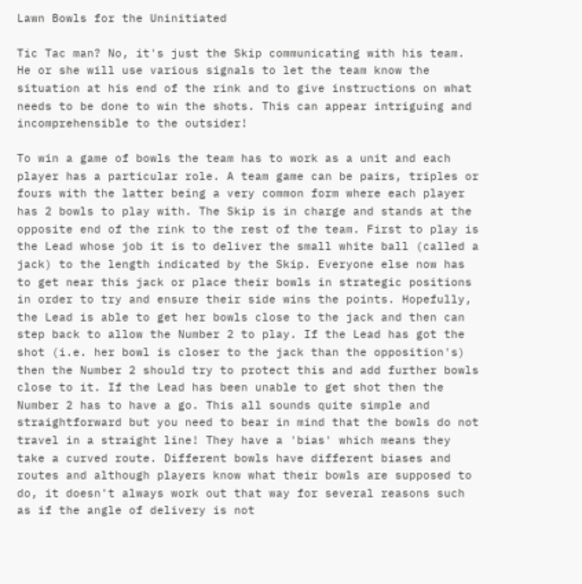Lawn Bowls for the Uninitiated

Tic Tac man? No, it's just the Skip communicating with his team. He or she will use various signals to let the team know the situation at his end of the rink and to give instructions on what needs to be done to win the shots. This can appear intriguing and incomprehensible to the outsider!

To win a game of bowls the team has to work as a unit and each player has a particular role. A team game can be pairs, triples or fours with the latter being a very common form where each player has 2 bowls to play with. The Skip is in charge and stands at the opposite end of the rink to the rest of the team. First to play is the Lead whose job it is to deliver the small white ball (called a jack) to the length indicated by the Skip. Everyone else now has to get near this jack or place their bowls in strategic positions in order to try and ensure their side wins the points. Hopefully, the Lead is able to get her bowls close to the jack and then can step back to allow the Number 2 to play. If the Lead has got the shot (i.e. her bowl is closer to the jack than the opposition's) then the Number 2 should try to protect this and add further bowls close to it. If the Lead has been unable to get shot then the Number 2 has to have a go. This all sounds quite simple and straightforward but you need to bear in mind that the bowls do not travel in a straight line! They have a 'bias' which means they take a curved route. Different bowls have different biases and routes and although players know what their bowls are supposed to do, it doesn't always work out that way for several reasons such as if the angle of delivery is not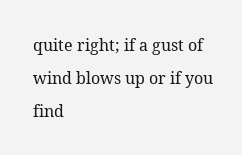quite right; if a gust of wind blows up or if you find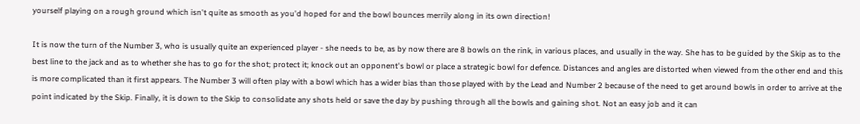yourself playing on a rough ground which isn't quite as smooth as you'd hoped for and the bowl bounces merrily along in its own direction!

It is now the turn of the Number 3, who is usually quite an experienced player - she needs to be, as by now there are 8 bowls on the rink, in various places, and usually in the way. She has to be guided by the Skip as to the best line to the jack and as to whether she has to go for the shot; protect it; knock out an opponent's bowl or place a strategic bowl for defence. Distances and angles are distorted when viewed from the other end and this is more complicated than it first appears. The Number 3 will often play with a bowl which has a wider bias than those played with by the Lead and Number 2 because of the need to get around bowls in order to arrive at the point indicated by the Skip. Finally, it is down to the Skip to consolidate any shots held or save the day by pushing through all the bowls and gaining shot. Not an easy job and it can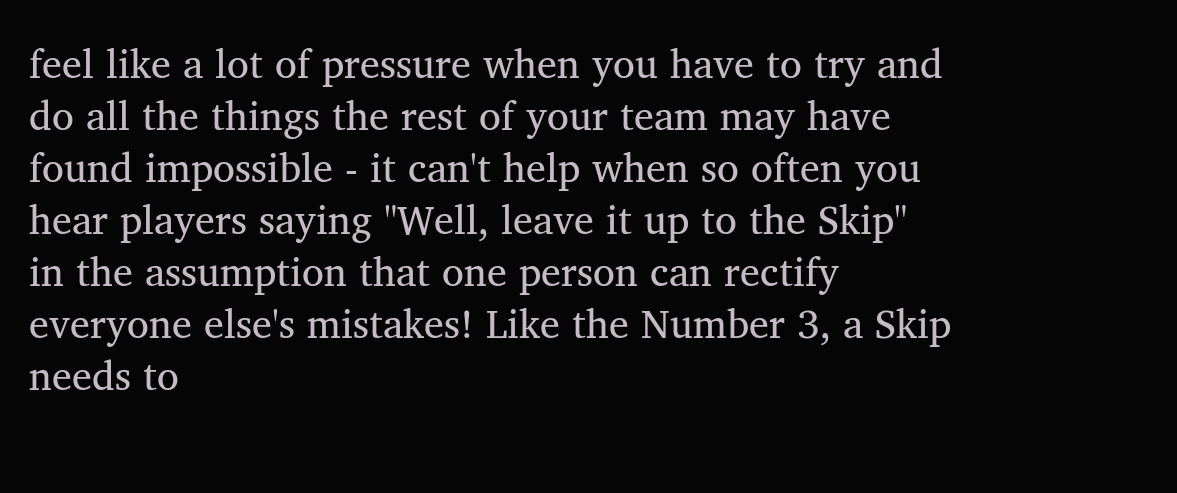feel like a lot of pressure when you have to try and do all the things the rest of your team may have found impossible - it can't help when so often you hear players saying "Well, leave it up to the Skip" in the assumption that one person can rectify everyone else's mistakes! Like the Number 3, a Skip needs to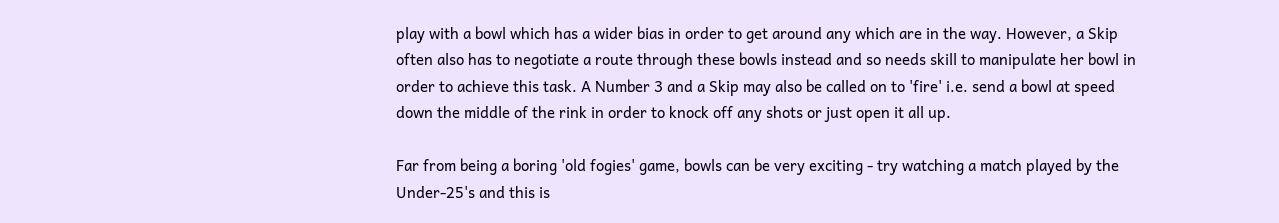play with a bowl which has a wider bias in order to get around any which are in the way. However, a Skip often also has to negotiate a route through these bowls instead and so needs skill to manipulate her bowl in order to achieve this task. A Number 3 and a Skip may also be called on to 'fire' i.e. send a bowl at speed down the middle of the rink in order to knock off any shots or just open it all up.

Far from being a boring 'old fogies' game, bowls can be very exciting - try watching a match played by the Under-25's and this is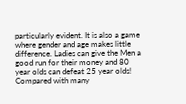particularly evident. It is also a game where gender and age makes little difference. Ladies can give the Men a good run for their money and 80 year olds can defeat 25 year olds! Compared with many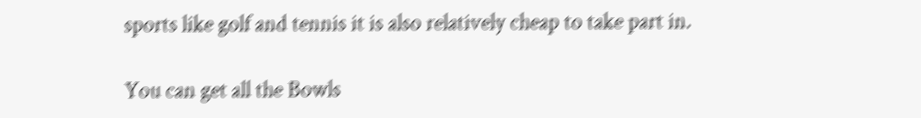sports like golf and tennis it is also relatively cheap to take part in.

You can get all the Bowls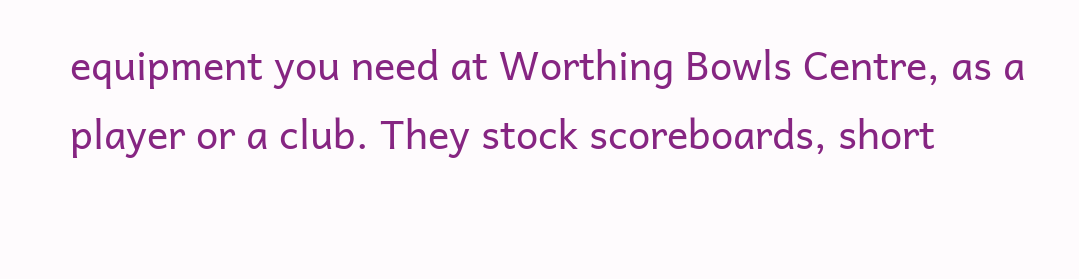equipment you need at Worthing Bowls Centre, as a player or a club. They stock scoreboards, short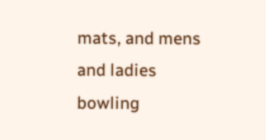mats, and mens and ladies bowling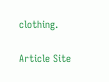clothing.

Article Site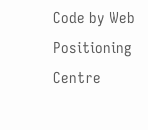Code by Web Positioning Centre